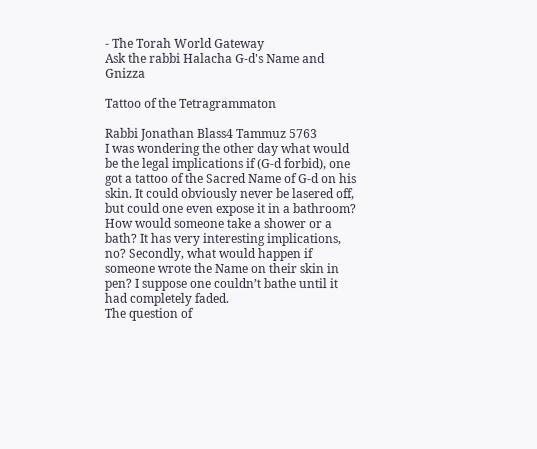- The Torah World Gateway
Ask the rabbi Halacha G-d's Name and Gnizza

Tattoo of the Tetragrammaton

Rabbi Jonathan Blass4 Tammuz 5763
I was wondering the other day what would be the legal implications if (G-d forbid), one got a tattoo of the Sacred Name of G-d on his skin. It could obviously never be lasered off, but could one even expose it in a bathroom? How would someone take a shower or a bath? It has very interesting implications, no? Secondly, what would happen if someone wrote the Name on their skin in pen? I suppose one couldn’t bathe until it had completely faded.
The question of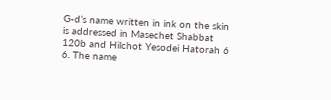G-d’s name written in ink on the skin is addressed in Masechet Shabbat 120b and Hilchot Yesodei Hatorah 6 6. The name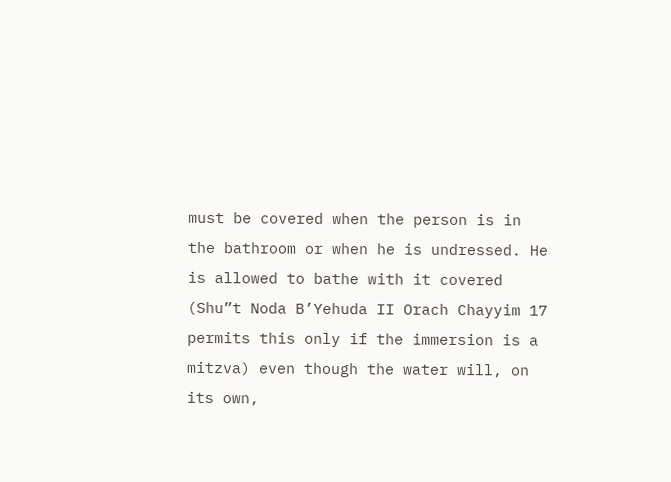must be covered when the person is in the bathroom or when he is undressed. He is allowed to bathe with it covered (Shu”t Noda B’Yehuda II Orach Chayyim 17 permits this only if the immersion is a mitzva) even though the water will, on its own,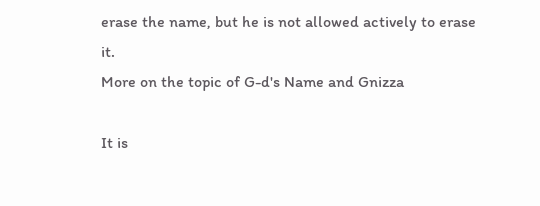erase the name, but he is not allowed actively to erase it.
More on the topic of G-d's Name and Gnizza

It is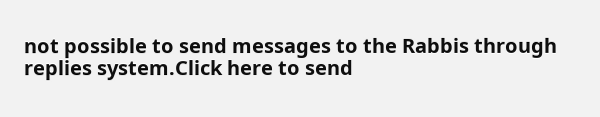not possible to send messages to the Rabbis through replies system.Click here to send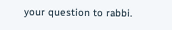your question to rabbi.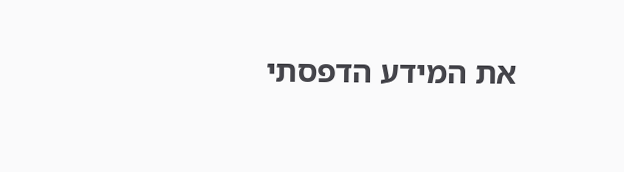את המידע הדפסתי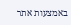באמצעות אתר